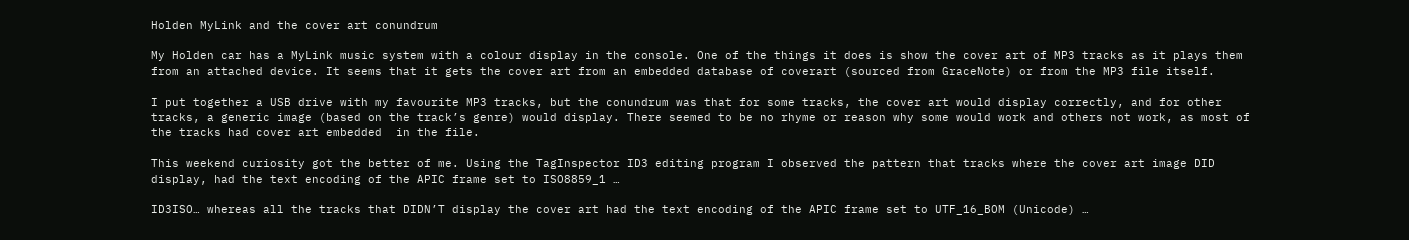Holden MyLink and the cover art conundrum

My Holden car has a MyLink music system with a colour display in the console. One of the things it does is show the cover art of MP3 tracks as it plays them from an attached device. It seems that it gets the cover art from an embedded database of coverart (sourced from GraceNote) or from the MP3 file itself.

I put together a USB drive with my favourite MP3 tracks, but the conundrum was that for some tracks, the cover art would display correctly, and for other tracks, a generic image (based on the track’s genre) would display. There seemed to be no rhyme or reason why some would work and others not work, as most of the tracks had cover art embedded  in the file.

This weekend curiosity got the better of me. Using the TagInspector ID3 editing program I observed the pattern that tracks where the cover art image DID display, had the text encoding of the APIC frame set to ISO8859_1 …

ID3ISO… whereas all the tracks that DIDN’T display the cover art had the text encoding of the APIC frame set to UTF_16_BOM (Unicode) …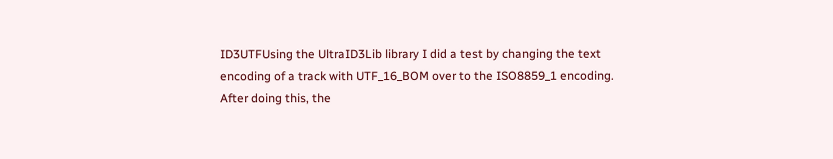ID3UTFUsing the UltraID3Lib library I did a test by changing the text encoding of a track with UTF_16_BOM over to the ISO8859_1 encoding. After doing this, the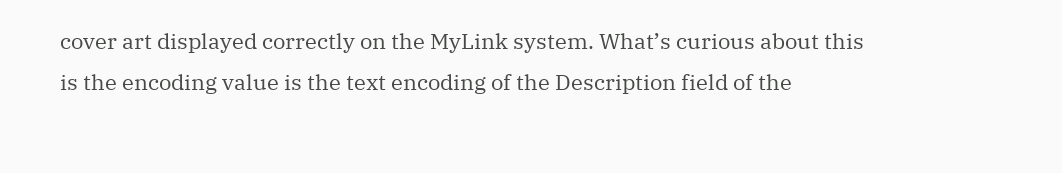cover art displayed correctly on the MyLink system. What’s curious about this is the encoding value is the text encoding of the Description field of the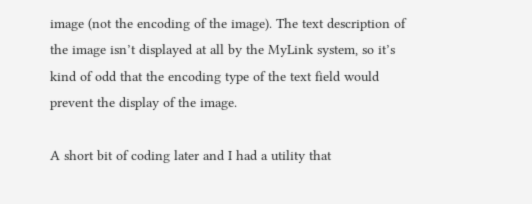image (not the encoding of the image). The text description of the image isn’t displayed at all by the MyLink system, so it’s kind of odd that the encoding type of the text field would prevent the display of the image.

A short bit of coding later and I had a utility that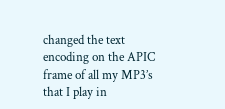changed the text encoding on the APIC frame of all my MP3’s that I play in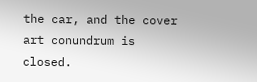the car, and the cover art conundrum is closed.